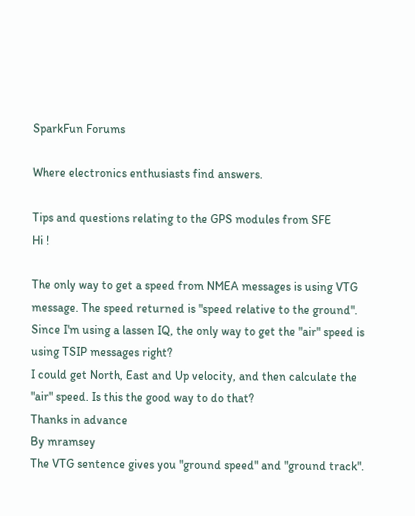SparkFun Forums

Where electronics enthusiasts find answers.

Tips and questions relating to the GPS modules from SFE
Hi !

The only way to get a speed from NMEA messages is using VTG message. The speed returned is "speed relative to the ground".
Since I'm using a lassen IQ, the only way to get the "air" speed is using TSIP messages right?
I could get North, East and Up velocity, and then calculate the "air" speed. Is this the good way to do that?
Thanks in advance
By mramsey
The VTG sentence gives you "ground speed" and "ground track".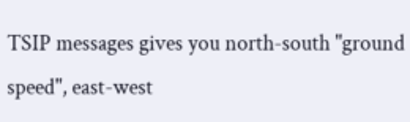TSIP messages gives you north-south "ground speed", east-west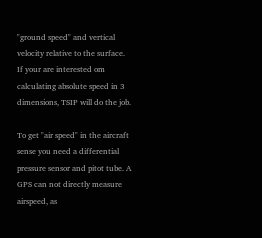"ground speed" and vertical velocity relative to the surface. If your are interested om calculating absolute speed in 3 dimensions, TSIP will do the job.

To get "air speed" in the aircraft sense you need a differential pressure sensor and pitot tube. A GPS can not directly measure airspeed, as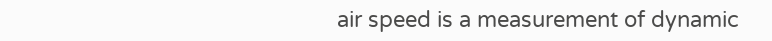air speed is a measurement of dynamic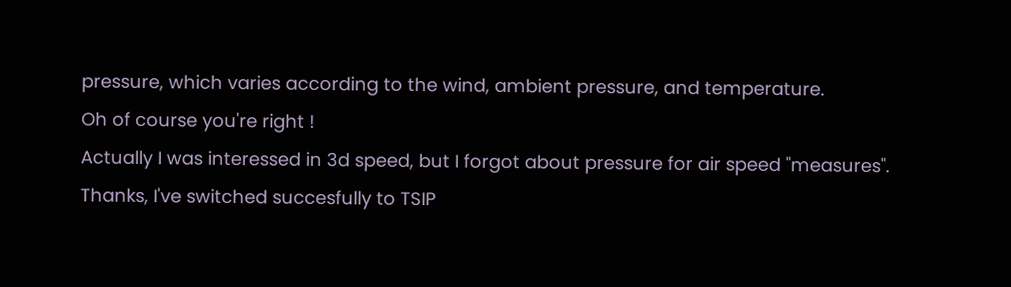pressure, which varies according to the wind, ambient pressure, and temperature.
Oh of course you're right !
Actually I was interessed in 3d speed, but I forgot about pressure for air speed "measures".
Thanks, I've switched succesfully to TSIP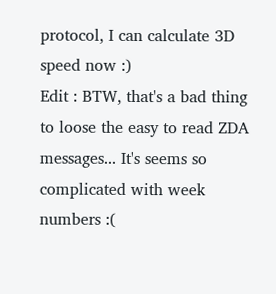protocol, I can calculate 3D speed now :)
Edit : BTW, that's a bad thing to loose the easy to read ZDA messages... It's seems so complicated with week numbers :(